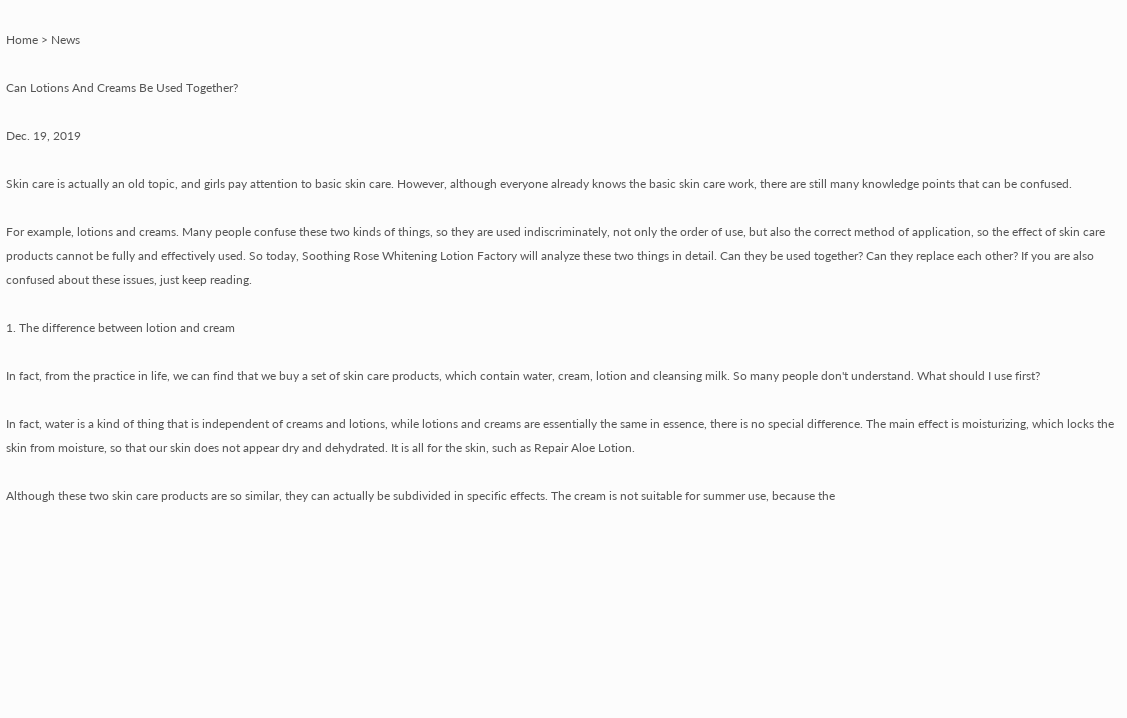Home > News

Can Lotions And Creams Be Used Together?

Dec. 19, 2019

Skin care is actually an old topic, and girls pay attention to basic skin care. However, although everyone already knows the basic skin care work, there are still many knowledge points that can be confused.

For example, lotions and creams. Many people confuse these two kinds of things, so they are used indiscriminately, not only the order of use, but also the correct method of application, so the effect of skin care products cannot be fully and effectively used. So today, Soothing Rose Whitening Lotion Factory will analyze these two things in detail. Can they be used together? Can they replace each other? If you are also confused about these issues, just keep reading.

1. The difference between lotion and cream

In fact, from the practice in life, we can find that we buy a set of skin care products, which contain water, cream, lotion and cleansing milk. So many people don't understand. What should I use first?

In fact, water is a kind of thing that is independent of creams and lotions, while lotions and creams are essentially the same in essence, there is no special difference. The main effect is moisturizing, which locks the skin from moisture, so that our skin does not appear dry and dehydrated. It is all for the skin, such as Repair Aloe Lotion.

Although these two skin care products are so similar, they can actually be subdivided in specific effects. The cream is not suitable for summer use, because the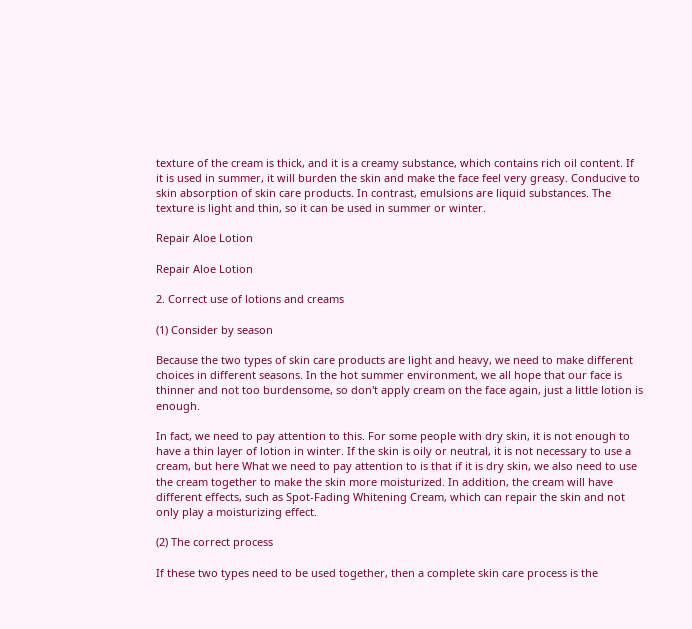texture of the cream is thick, and it is a creamy substance, which contains rich oil content. If it is used in summer, it will burden the skin and make the face feel very greasy. Conducive to skin absorption of skin care products. In contrast, emulsions are liquid substances. The texture is light and thin, so it can be used in summer or winter.

Repair Aloe Lotion

Repair Aloe Lotion

2. Correct use of lotions and creams

(1) Consider by season

Because the two types of skin care products are light and heavy, we need to make different choices in different seasons. In the hot summer environment, we all hope that our face is thinner and not too burdensome, so don't apply cream on the face again, just a little lotion is enough.

In fact, we need to pay attention to this. For some people with dry skin, it is not enough to have a thin layer of lotion in winter. If the skin is oily or neutral, it is not necessary to use a cream, but here What we need to pay attention to is that if it is dry skin, we also need to use the cream together to make the skin more moisturized. In addition, the cream will have different effects, such as Spot-Fading Whitening Cream, which can repair the skin and not only play a moisturizing effect.

(2) The correct process

If these two types need to be used together, then a complete skin care process is the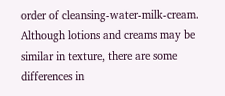order of cleansing-water-milk-cream. Although lotions and creams may be similar in texture, there are some differences in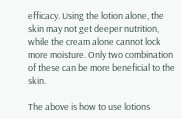efficacy. Using the lotion alone, the skin may not get deeper nutrition, while the cream alone cannot lock more moisture. Only two combination of these can be more beneficial to the skin.

The above is how to use lotions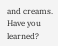and creams. Have you learned?